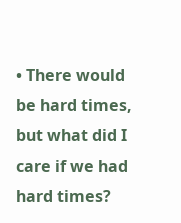• There would be hard times, but what did I care if we had hard times?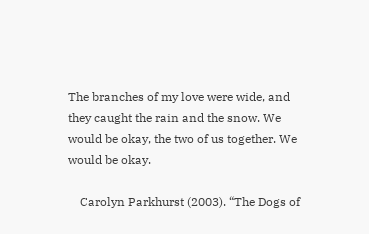The branches of my love were wide, and they caught the rain and the snow. We would be okay, the two of us together. We would be okay.

    Carolyn Parkhurst (2003). “The Dogs of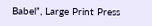Babel”, Large Print Press